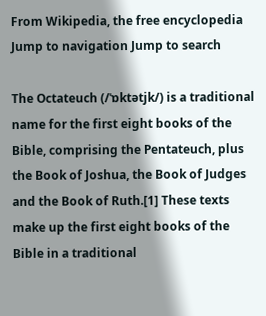From Wikipedia, the free encyclopedia
Jump to navigation Jump to search

The Octateuch (/ˈɒktətjk/) is a traditional name for the first eight books of the Bible, comprising the Pentateuch, plus the Book of Joshua, the Book of Judges and the Book of Ruth.[1] These texts make up the first eight books of the Bible in a traditional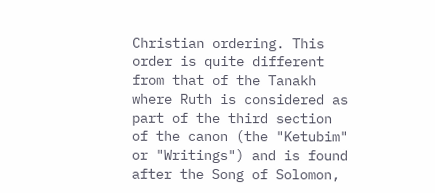Christian ordering. This order is quite different from that of the Tanakh where Ruth is considered as part of the third section of the canon (the "Ketubim" or "Writings") and is found after the Song of Solomon,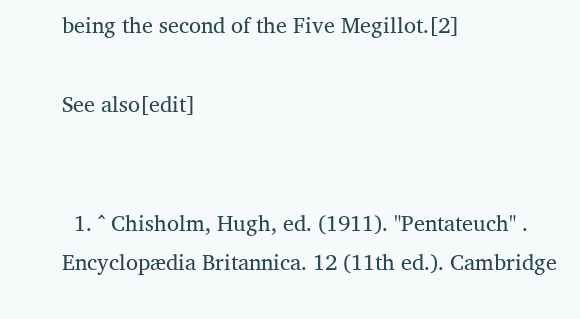being the second of the Five Megillot.[2]

See also[edit]


  1. ^ Chisholm, Hugh, ed. (1911). "Pentateuch" . Encyclopædia Britannica. 12 (11th ed.). Cambridge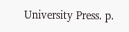University Press. p.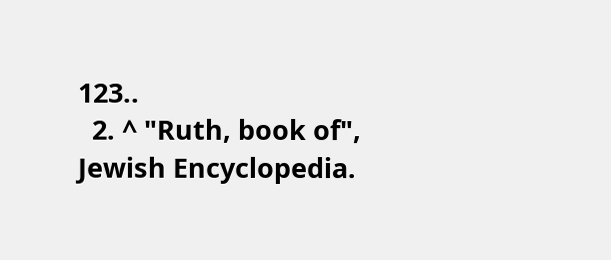123..
  2. ^ "Ruth, book of", Jewish Encyclopedia.